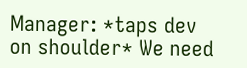Manager: *taps dev on shoulder* We need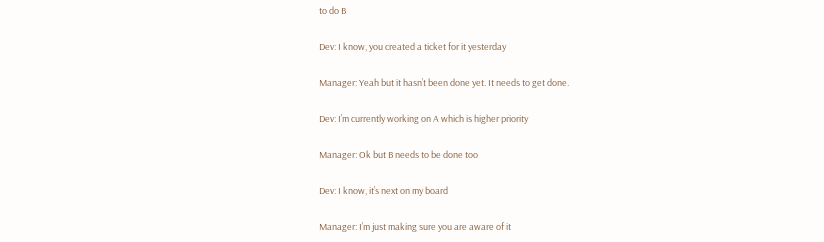to do B

Dev: I know, you created a ticket for it yesterday

Manager: Yeah but it hasn’t been done yet. It needs to get done.

Dev: I’m currently working on A which is higher priority

Manager: Ok but B needs to be done too

Dev: I know, it’s next on my board

Manager: I’m just making sure you are aware of it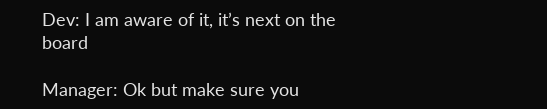Dev: I am aware of it, it’s next on the board

Manager: Ok but make sure you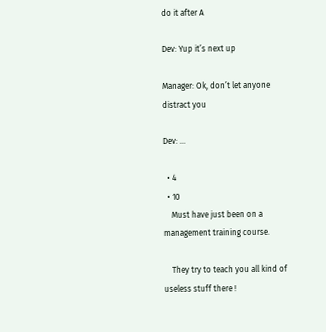do it after A

Dev: Yup it’s next up

Manager: Ok, don’t let anyone distract you

Dev: …

  • 4
  • 10
    Must have just been on a management training course.

    They try to teach you all kind of useless stuff there !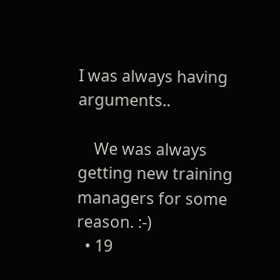I was always having arguments..

    We was always getting new training managers for some reason. :-)
  • 19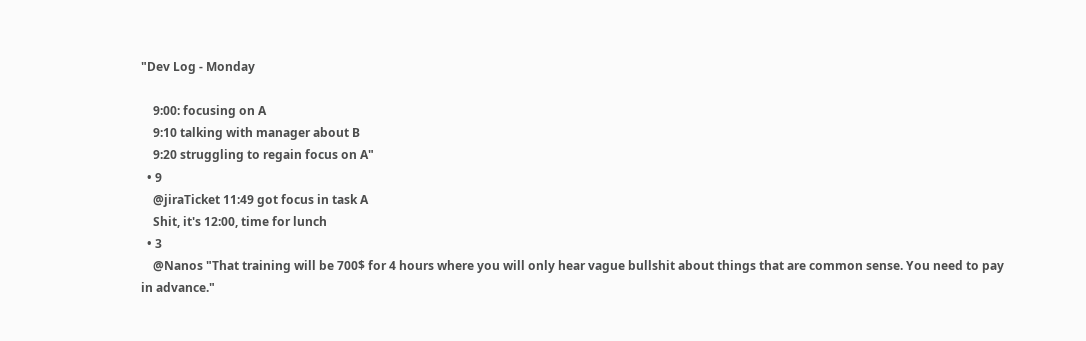"Dev Log - Monday

    9:00: focusing on A
    9:10 talking with manager about B
    9:20 struggling to regain focus on A"
  • 9
    @jiraTicket 11:49 got focus in task A
    Shit, it's 12:00, time for lunch
  • 3
    @Nanos "That training will be 700$ for 4 hours where you will only hear vague bullshit about things that are common sense. You need to pay in advance."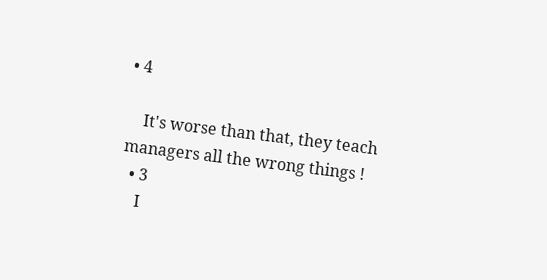• 4

    It's worse than that, they teach managers all the wrong things !
  • 3
    I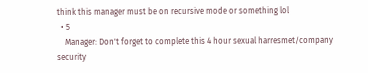think this manager must be on recursive mode or something lol
  • 5
    Manager: Don't forget to complete this 4 hour sexual harresmet/company security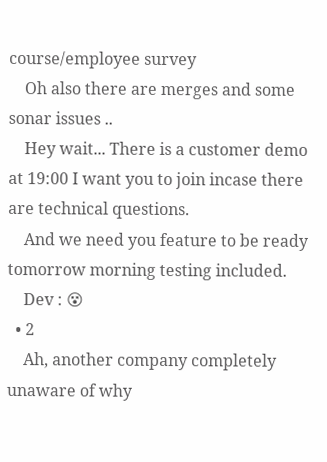course/employee survey
    Oh also there are merges and some sonar issues ..
    Hey wait... There is a customer demo at 19:00 I want you to join incase there are technical questions.
    And we need you feature to be ready tomorrow morning testing included.
    Dev : 😵
  • 2
    Ah, another company completely unaware of why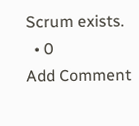Scrum exists.
  • 0
Add Comment